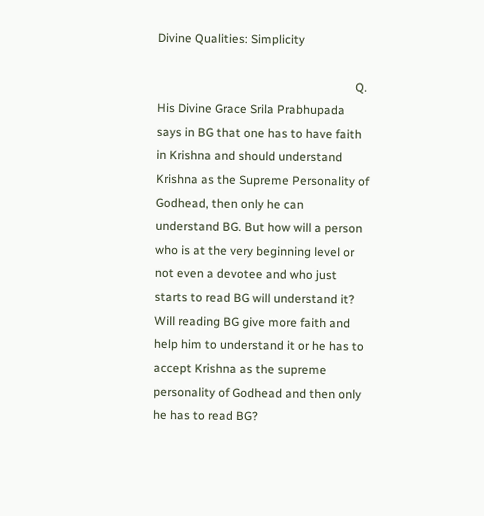Divine Qualities: Simplicity

                                                                  Q. His Divine Grace Srila Prabhupada says in BG that one has to have faith in Krishna and should understand Krishna as the Supreme Personality of Godhead, then only he can understand BG. But how will a person who is at the very beginning level or not even a devotee and who just starts to read BG will understand it?  Will reading BG give more faith and help him to understand it or he has to accept Krishna as the supreme personality of Godhead and then only he has to read BG?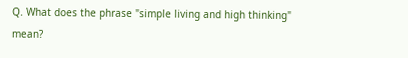Q. What does the phrase "simple living and high thinking" mean?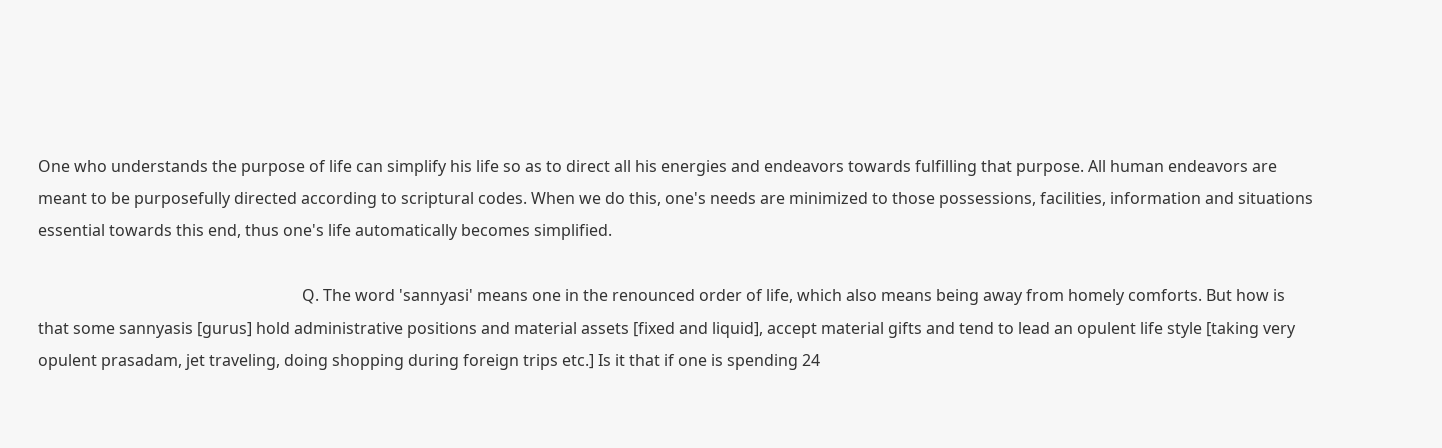One who understands the purpose of life can simplify his life so as to direct all his energies and endeavors towards fulfilling that purpose. All human endeavors are meant to be purposefully directed according to scriptural codes. When we do this, one's needs are minimized to those possessions, facilities, information and situations essential towards this end, thus one's life automatically becomes simplified.

                                                                  Q. The word 'sannyasi' means one in the renounced order of life, which also means being away from homely comforts. But how is that some sannyasis [gurus] hold administrative positions and material assets [fixed and liquid], accept material gifts and tend to lead an opulent life style [taking very opulent prasadam, jet traveling, doing shopping during foreign trips etc.] Is it that if one is spending 24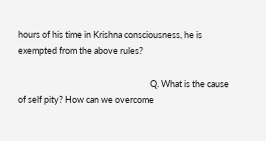hours of his time in Krishna consciousness, he is exempted from the above rules?

                                                                  Q. What is the cause of self pity? How can we overcome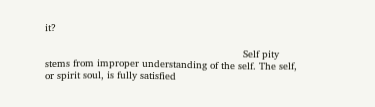it?

                                                                  Self pity stems from improper understanding of the self. The self, or spirit soul, is fully satisfied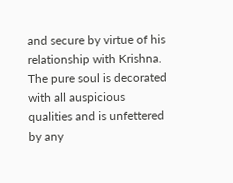and secure by virtue of his relationship with Krishna. The pure soul is decorated with all auspicious qualities and is unfettered by any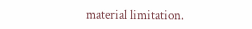material limitation.